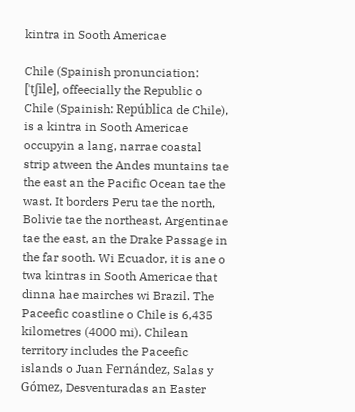kintra in Sooth Americae

Chile (Spainish pronunciation: [ˈtʃile], offeecially the Republic o Chile (Spainish: República de Chile), is a kintra in Sooth Americae occupyin a lang, narrae coastal strip atween the Andes muntains tae the east an the Pacific Ocean tae the wast. It borders Peru tae the north, Bolivie tae the northeast, Argentinae tae the east, an the Drake Passage in the far sooth. Wi Ecuador, it is ane o twa kintras in Sooth Americae that dinna hae mairches wi Brazil. The Paceefic coastline o Chile is 6,435 kilometres (4000 mi). Chilean territory includes the Paceefic islands o Juan Fernández, Salas y Gómez, Desventuradas an Easter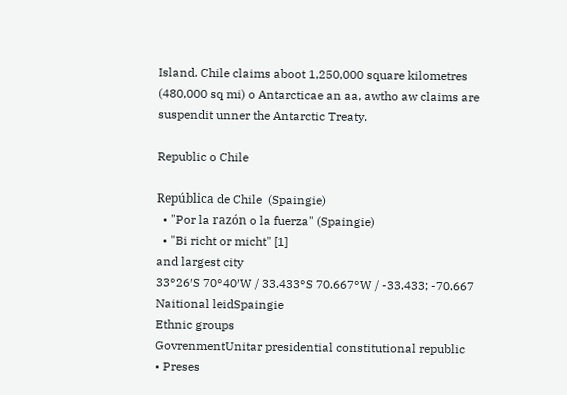Island. Chile claims aboot 1,250,000 square kilometres (480,000 sq mi) o Antarcticae an aa, awtho aw claims are suspendit unner the Antarctic Treaty.

Republic o Chile

República de Chile  (Spaingie)
  • "Por la razón o la fuerza" (Spaingie)
  • "Bi richt or micht" [1]
and largest city
33°26′S 70°40′W / 33.433°S 70.667°W / -33.433; -70.667
Naitional leidSpaingie
Ethnic groups
GovrenmentUnitar presidential constitutional republic
• Preses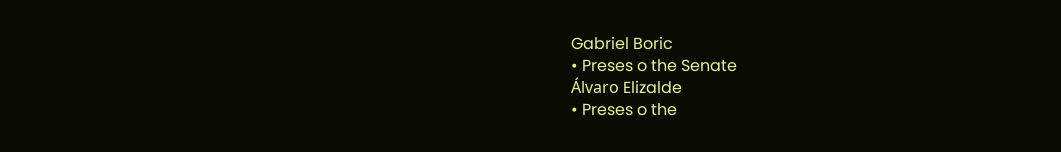Gabriel Boric
• Preses o the Senate
Álvaro Elizalde
• Preses o the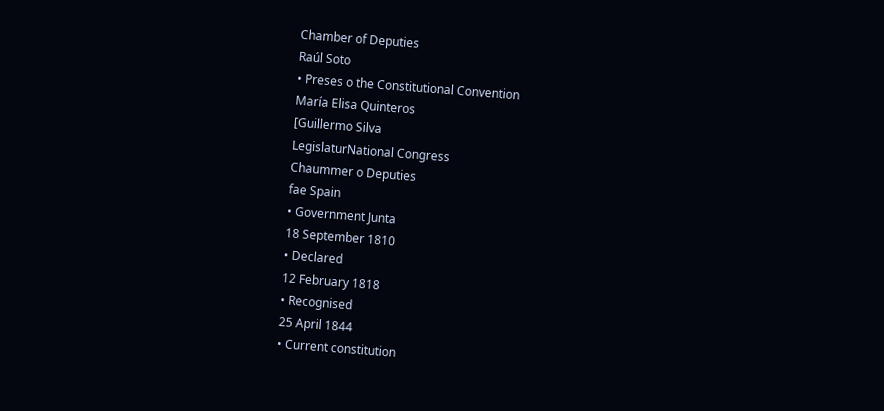Chamber of Deputies
Raúl Soto
• Preses o the Constitutional Convention
María Elisa Quinteros
[Guillermo Silva
LegislaturNational Congress
Chaummer o Deputies
fae Spain
• Government Junta
18 September 1810
• Declared
12 February 1818
• Recognised
25 April 1844
• Current constitution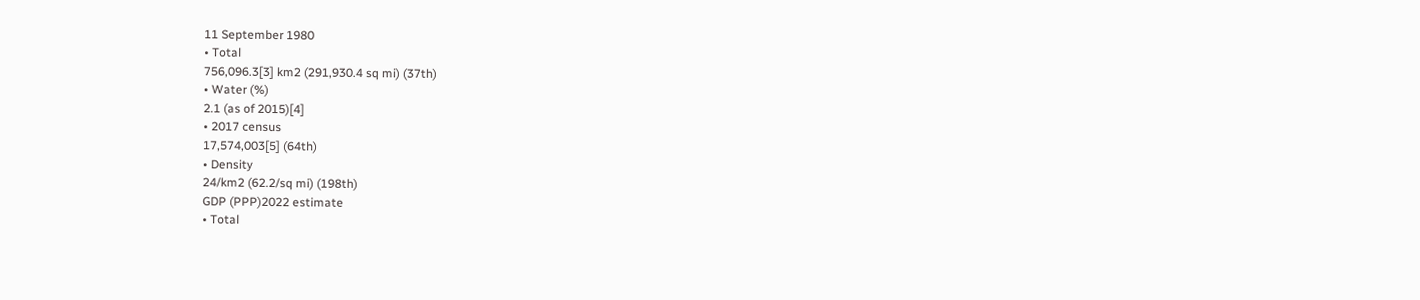11 September 1980
• Total
756,096.3[3] km2 (291,930.4 sq mi) (37th)
• Water (%)
2.1 (as of 2015)[4]
• 2017 census
17,574,003[5] (64th)
• Density
24/km2 (62.2/sq mi) (198th)
GDP (PPP)2022 estimate
• Total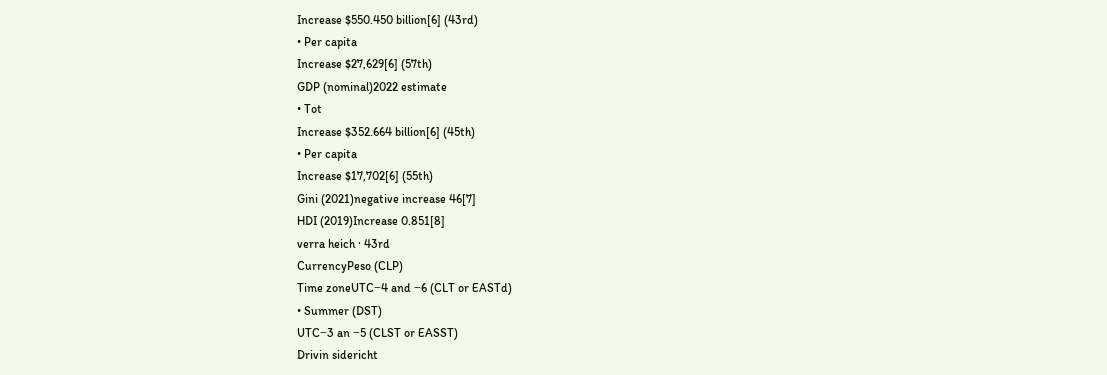Increase $550.450 billion[6] (43rd)
• Per capita
Increase $27,629[6] (57th)
GDP (nominal)2022 estimate
• Tot
Increase $352.664 billion[6] (45th)
• Per capita
Increase $17,702[6] (55th)
Gini (2021)negative increase 46[7]
HDI (2019)Increase 0.851[8]
verra heich · 43rd
CurrencyPeso (CLP)
Time zoneUTC−4 and −6 (CLT or EASTd)
• Summer (DST)
UTC−3 an −5 (CLST or EASST)
Drivin sidericht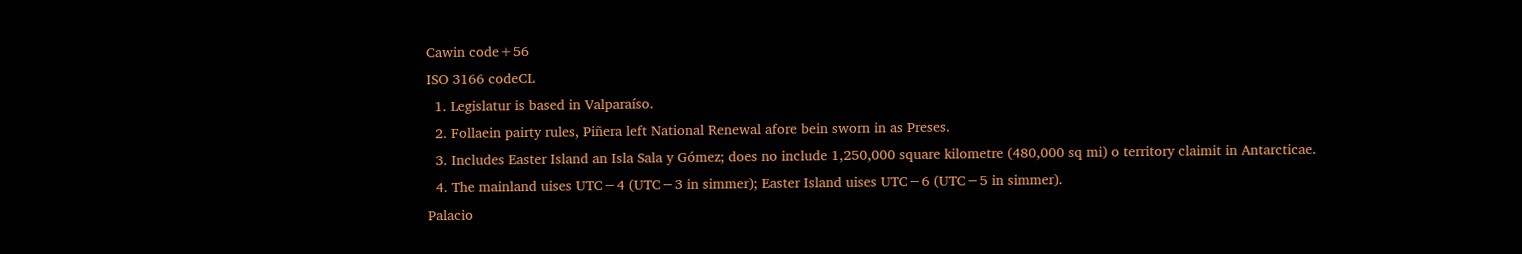Cawin code+56
ISO 3166 codeCL
  1. Legislatur is based in Valparaíso.
  2. Follaein pairty rules, Piñera left National Renewal afore bein sworn in as Preses.
  3. Includes Easter Island an Isla Sala y Gómez; does no include 1,250,000 square kilometre (480,000 sq mi) o territory claimit in Antarcticae.
  4. The mainland uises UTC−4 (UTC−3 in simmer); Easter Island uises UTC−6 (UTC−5 in simmer).
Palacio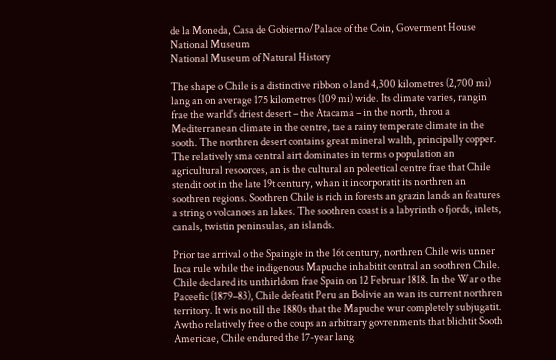de la Moneda, Casa de Gobierno/Palace of the Coin, Goverment House
National Museum
National Museum of Natural History

The shape o Chile is a distinctive ribbon o land 4,300 kilometres (2,700 mi) lang an on average 175 kilometres (109 mi) wide. Its climate varies, rangin frae the warld's driest desert – the Atacama – in the north, throu a Mediterranean climate in the centre, tae a rainy temperate climate in the sooth. The northren desert contains great mineral walth, principally copper. The relatively sma central airt dominates in terms o population an agricultural resoorces, an is the cultural an poleetical centre frae that Chile stendit oot in the late 19t century, whan it incorporatit its northren an soothren regions. Soothren Chile is rich in forests an grazin lands an features a string o volcanoes an lakes. The soothren coast is a labyrinth o fjords, inlets, canals, twistin peninsulas, an islands.

Prior tae arrival o the Spaingie in the 16t century, northren Chile wis unner Inca rule while the indigenous Mapuche inhabitit central an soothren Chile. Chile declared its unthirldom frae Spain on 12 Februar 1818. In the War o the Paceefic (1879–83), Chile defeatit Peru an Bolivie an wan its current northren territory. It wis no till the 1880s that the Mapuche wur completely subjugatit. Awtho relatively free o the coups an arbitrary govrenments that blichtit Sooth Americae, Chile endured the 17-year lang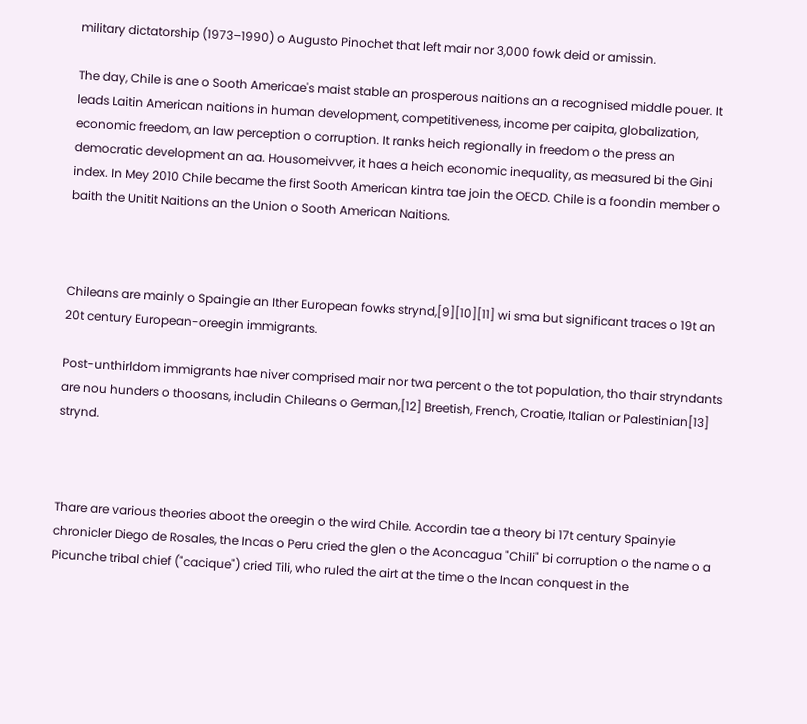military dictatorship (1973–1990) o Augusto Pinochet that left mair nor 3,000 fowk deid or amissin.

The day, Chile is ane o Sooth Americae's maist stable an prosperous naitions an a recognised middle pouer. It leads Laitin American naitions in human development, competitiveness, income per caipita, globalization, economic freedom, an law perception o corruption. It ranks heich regionally in freedom o the press an democratic development an aa. Housomeivver, it haes a heich economic inequality, as measured bi the Gini index. In Mey 2010 Chile became the first Sooth American kintra tae join the OECD. Chile is a foondin member o baith the Unitit Naitions an the Union o Sooth American Naitions.



Chileans are mainly o Spaingie an Ither European fowks strynd,[9][10][11] wi sma but significant traces o 19t an 20t century European-oreegin immigrants.

Post-unthirldom immigrants hae niver comprised mair nor twa percent o the tot population, tho thair stryndants are nou hunders o thoosans, includin Chileans o German,[12] Breetish, French, Croatie, Italian or Palestinian[13] strynd.



Thare are various theories aboot the oreegin o the wird Chile. Accordin tae a theory bi 17t century Spainyie chronicler Diego de Rosales, the Incas o Peru cried the glen o the Aconcagua "Chili" bi corruption o the name o a Picunche tribal chief ("cacique") cried Tili, who ruled the airt at the time o the Incan conquest in the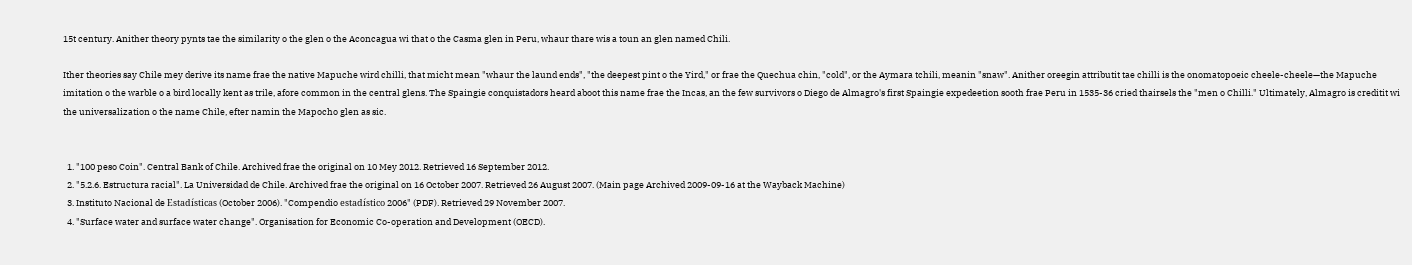15t century. Anither theory pynts tae the similarity o the glen o the Aconcagua wi that o the Casma glen in Peru, whaur thare wis a toun an glen named Chili.

Ither theories say Chile mey derive its name frae the native Mapuche wird chilli, that micht mean "whaur the laund ends", "the deepest pint o the Yird," or frae the Quechua chin, "cold", or the Aymara tchili, meanin "snaw". Anither oreegin attributit tae chilli is the onomatopoeic cheele-cheele—the Mapuche imitation o the warble o a bird locally kent as trile, afore common in the central glens. The Spaingie conquistadors heard aboot this name frae the Incas, an the few survivors o Diego de Almagro's first Spaingie expedeetion sooth frae Peru in 1535-36 cried thairsels the "men o Chilli." Ultimately, Almagro is creditit wi the universalization o the name Chile, efter namin the Mapocho glen as sic.


  1. "100 peso Coin". Central Bank of Chile. Archived frae the original on 10 Mey 2012. Retrieved 16 September 2012.
  2. "5.2.6. Estructura racial". La Universidad de Chile. Archived frae the original on 16 October 2007. Retrieved 26 August 2007. (Main page Archived 2009-09-16 at the Wayback Machine)
  3. Instituto Nacional de Estadísticas (October 2006). "Compendio estadístico 2006" (PDF). Retrieved 29 November 2007.
  4. "Surface water and surface water change". Organisation for Economic Co-operation and Development (OECD).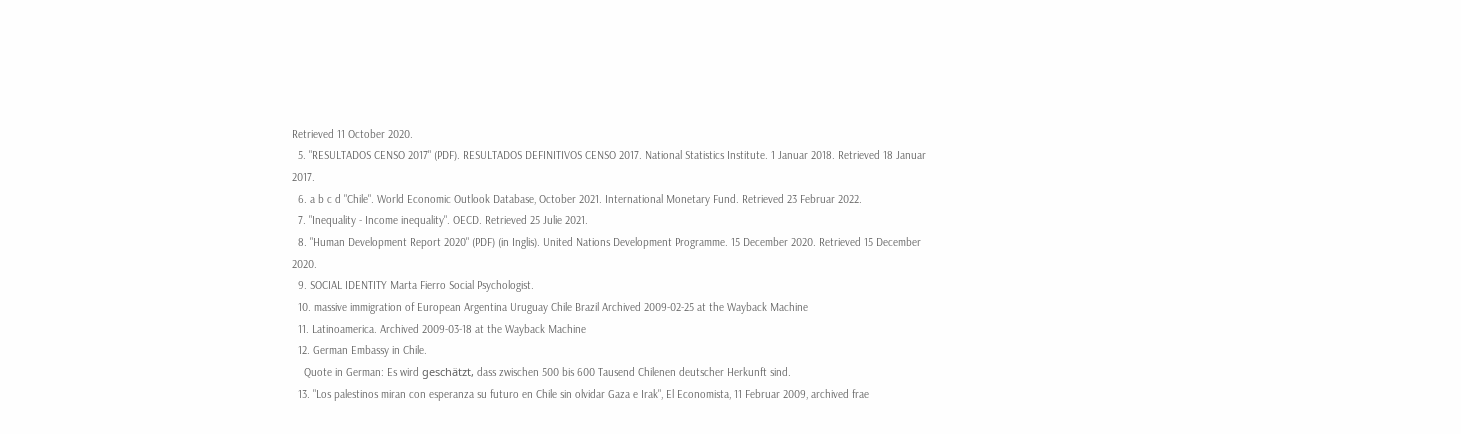Retrieved 11 October 2020.
  5. "RESULTADOS CENSO 2017" (PDF). RESULTADOS DEFINITIVOS CENSO 2017. National Statistics Institute. 1 Januar 2018. Retrieved 18 Januar 2017.
  6. a b c d "Chile". World Economic Outlook Database, October 2021. International Monetary Fund. Retrieved 23 Februar 2022.
  7. "Inequality - Income inequality". OECD. Retrieved 25 Julie 2021.
  8. "Human Development Report 2020" (PDF) (in Inglis). United Nations Development Programme. 15 December 2020. Retrieved 15 December 2020.
  9. SOCIAL IDENTITY Marta Fierro Social Psychologist.
  10. massive immigration of European Argentina Uruguay Chile Brazil Archived 2009-02-25 at the Wayback Machine
  11. Latinoamerica. Archived 2009-03-18 at the Wayback Machine
  12. German Embassy in Chile.
    Quote in German: Es wird geschätzt, dass zwischen 500 bis 600 Tausend Chilenen deutscher Herkunft sind.
  13. "Los palestinos miran con esperanza su futuro en Chile sin olvidar Gaza e Irak", El Economista, 11 Februar 2009, archived frae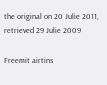the original on 20 Julie 2011, retrieved 29 Julie 2009

Freemit airtins